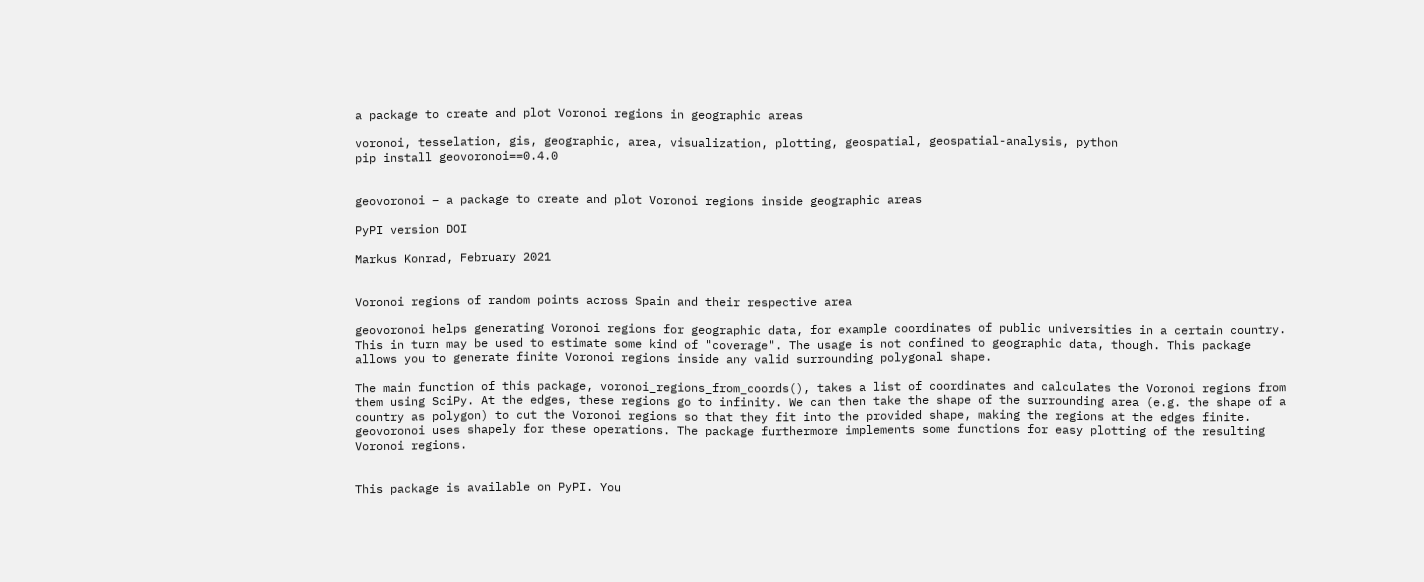a package to create and plot Voronoi regions in geographic areas

voronoi, tesselation, gis, geographic, area, visualization, plotting, geospatial, geospatial-analysis, python
pip install geovoronoi==0.4.0


geovoronoi – a package to create and plot Voronoi regions inside geographic areas

PyPI version DOI

Markus Konrad, February 2021


Voronoi regions of random points across Spain and their respective area

geovoronoi helps generating Voronoi regions for geographic data, for example coordinates of public universities in a certain country. This in turn may be used to estimate some kind of "coverage". The usage is not confined to geographic data, though. This package allows you to generate finite Voronoi regions inside any valid surrounding polygonal shape.

The main function of this package, voronoi_regions_from_coords(), takes a list of coordinates and calculates the Voronoi regions from them using SciPy. At the edges, these regions go to infinity. We can then take the shape of the surrounding area (e.g. the shape of a country as polygon) to cut the Voronoi regions so that they fit into the provided shape, making the regions at the edges finite. geovoronoi uses shapely for these operations. The package furthermore implements some functions for easy plotting of the resulting Voronoi regions.


This package is available on PyPI. You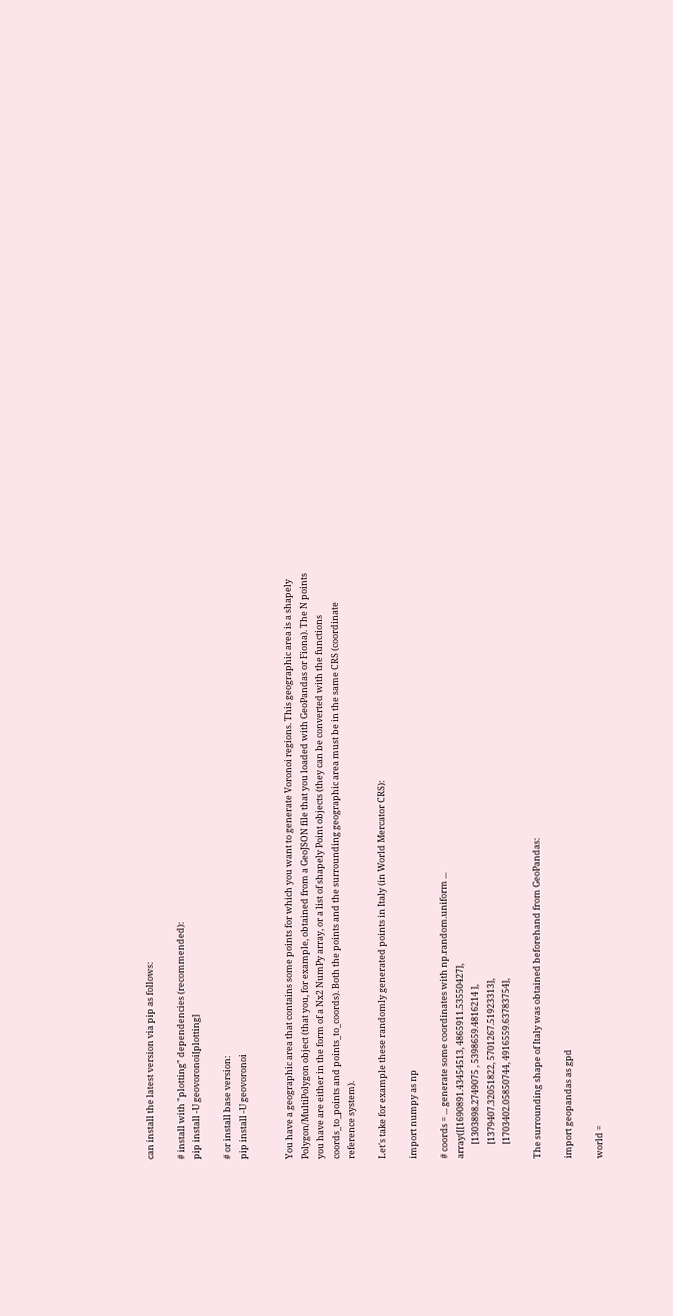can install the latest version via pip as follows:

# install with "plotting" dependencies (recommended):
pip install -U geovoronoi[plotting]

# or install base version:
pip install -U geovoronoi


You have a geographic area that contains some points for which you want to generate Voronoi regions. This geographic area is a shapely Polygon/MultiPolygon object (that you, for example, obtained from a GeoJSON file that you loaded with GeoPandas or Fiona). The N points you have are either in the form of a Nx2 NumPy array, or a list of shapely Point objects (they can be converted with the functions coords_to_points and points_to_coords). Both the points and the surrounding geographic area must be in the same CRS (coordinate reference system).

Let's take for example these randomly generated points in Italy (in World Mercator CRS):

import numpy as np

# coords = ... generate some coordinates with np.random.uniform ...
array([[1690891.43454513, 4865911.53550427],
       [1303898.2749075 , 5398659.4816214 ],
       [1379407.32051822, 5701267.51923313],
       [1703402.05850744, 4916559.63783754],

The surrounding shape of Italy was obtained beforehand from GeoPandas:

import geopandas as gpd

world =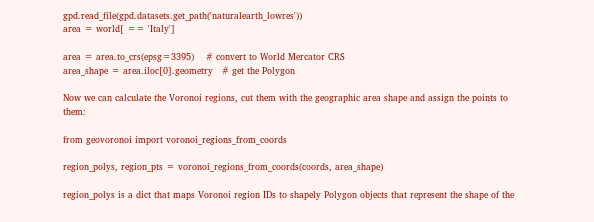gpd.read_file(gpd.datasets.get_path('naturalearth_lowres'))
area = world[ == 'Italy']

area = area.to_crs(epsg=3395)    # convert to World Mercator CRS
area_shape = area.iloc[0].geometry   # get the Polygon

Now we can calculate the Voronoi regions, cut them with the geographic area shape and assign the points to them:

from geovoronoi import voronoi_regions_from_coords

region_polys, region_pts = voronoi_regions_from_coords(coords, area_shape)

region_polys is a dict that maps Voronoi region IDs to shapely Polygon objects that represent the shape of the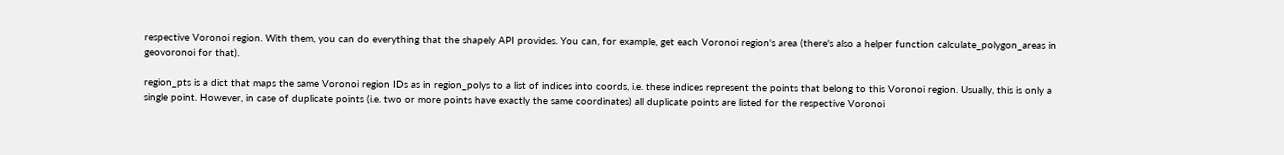respective Voronoi region. With them, you can do everything that the shapely API provides. You can, for example, get each Voronoi region's area (there's also a helper function calculate_polygon_areas in geovoronoi for that).

region_pts is a dict that maps the same Voronoi region IDs as in region_polys to a list of indices into coords, i.e. these indices represent the points that belong to this Voronoi region. Usually, this is only a single point. However, in case of duplicate points (i.e. two or more points have exactly the same coordinates) all duplicate points are listed for the respective Voronoi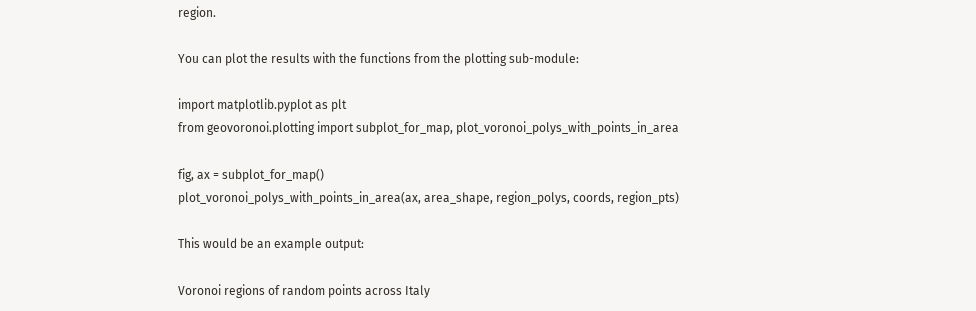region.

You can plot the results with the functions from the plotting sub-module:

import matplotlib.pyplot as plt
from geovoronoi.plotting import subplot_for_map, plot_voronoi_polys_with_points_in_area

fig, ax = subplot_for_map()
plot_voronoi_polys_with_points_in_area(ax, area_shape, region_polys, coords, region_pts)

This would be an example output:

Voronoi regions of random points across Italy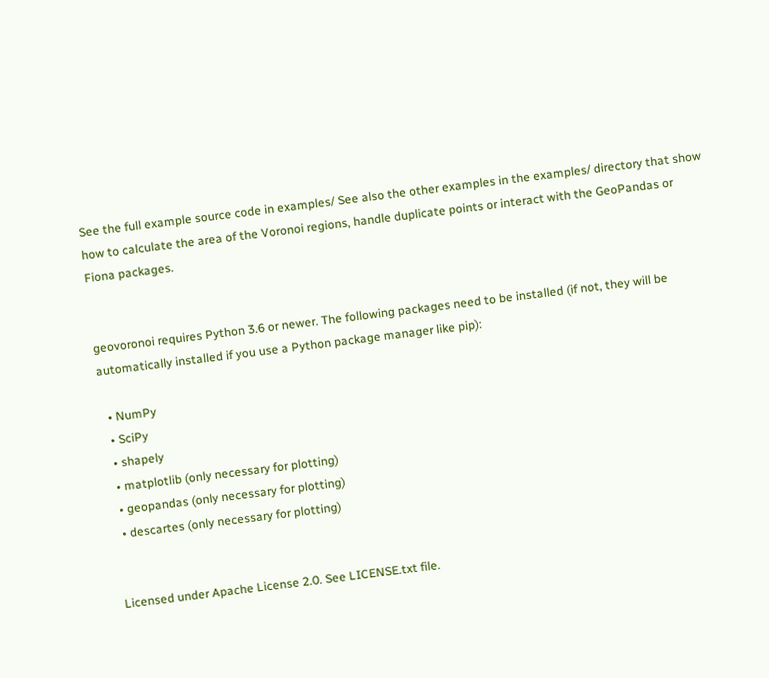See the full example source code in examples/ See also the other examples in the examples/ directory that show how to calculate the area of the Voronoi regions, handle duplicate points or interact with the GeoPandas or Fiona packages.


geovoronoi requires Python 3.6 or newer. The following packages need to be installed (if not, they will be automatically installed if you use a Python package manager like pip):

  • NumPy
  • SciPy
  • shapely
  • matplotlib (only necessary for plotting)
  • geopandas (only necessary for plotting)
  • descartes (only necessary for plotting)


Licensed under Apache License 2.0. See LICENSE.txt file.